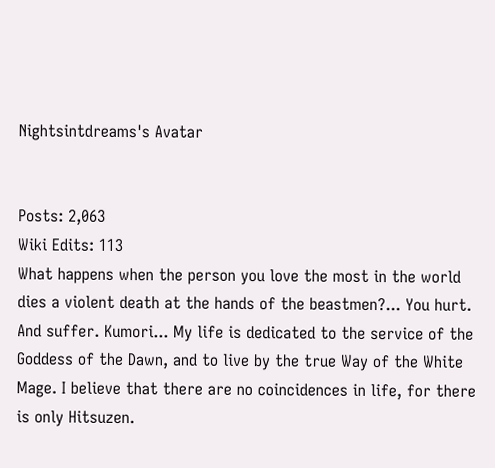Nightsintdreams's Avatar


Posts: 2,063
Wiki Edits: 113
What happens when the person you love the most in the world dies a violent death at the hands of the beastmen?... You hurt. And suffer. Kumori... My life is dedicated to the service of the Goddess of the Dawn, and to live by the true Way of the White Mage. I believe that there are no coincidences in life, for there is only Hitsuzen.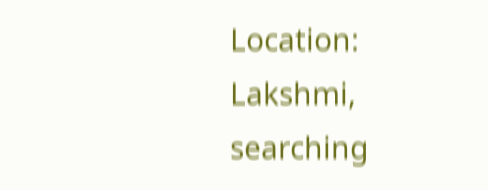Location: Lakshmi, searching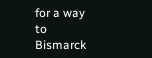for a way to Bismarck